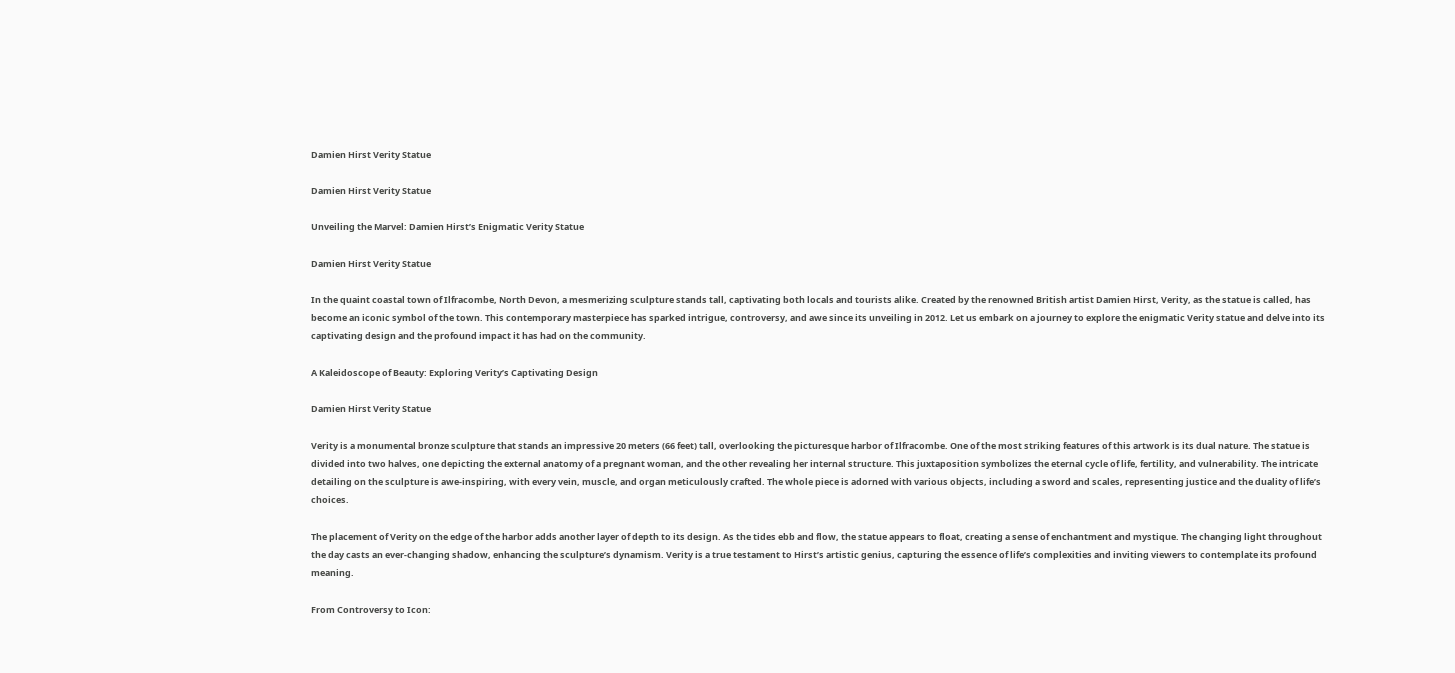Damien Hirst Verity Statue

Damien Hirst Verity Statue

Unveiling the Marvel: Damien Hirst’s Enigmatic Verity Statue

Damien Hirst Verity Statue

In the quaint coastal town of Ilfracombe, North Devon, a mesmerizing sculpture stands tall, captivating both locals and tourists alike. Created by the renowned British artist Damien Hirst, Verity, as the statue is called, has become an iconic symbol of the town. This contemporary masterpiece has sparked intrigue, controversy, and awe since its unveiling in 2012. Let us embark on a journey to explore the enigmatic Verity statue and delve into its captivating design and the profound impact it has had on the community.

A Kaleidoscope of Beauty: Exploring Verity’s Captivating Design

Damien Hirst Verity Statue

Verity is a monumental bronze sculpture that stands an impressive 20 meters (66 feet) tall, overlooking the picturesque harbor of Ilfracombe. One of the most striking features of this artwork is its dual nature. The statue is divided into two halves, one depicting the external anatomy of a pregnant woman, and the other revealing her internal structure. This juxtaposition symbolizes the eternal cycle of life, fertility, and vulnerability. The intricate detailing on the sculpture is awe-inspiring, with every vein, muscle, and organ meticulously crafted. The whole piece is adorned with various objects, including a sword and scales, representing justice and the duality of life’s choices.

The placement of Verity on the edge of the harbor adds another layer of depth to its design. As the tides ebb and flow, the statue appears to float, creating a sense of enchantment and mystique. The changing light throughout the day casts an ever-changing shadow, enhancing the sculpture’s dynamism. Verity is a true testament to Hirst’s artistic genius, capturing the essence of life’s complexities and inviting viewers to contemplate its profound meaning.

From Controversy to Icon: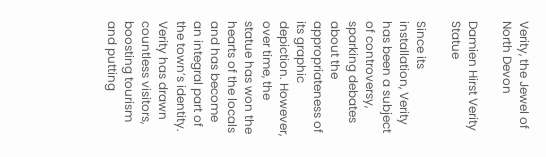Verity, the Jewel of North Devon

Damien Hirst Verity Statue

Since its installation, Verity has been a subject of controversy, sparking debates about the appropriateness of its graphic depiction. However, over time, the statue has won the hearts of the locals and has become an integral part of the town’s identity. Verity has drawn countless visitors, boosting tourism and putting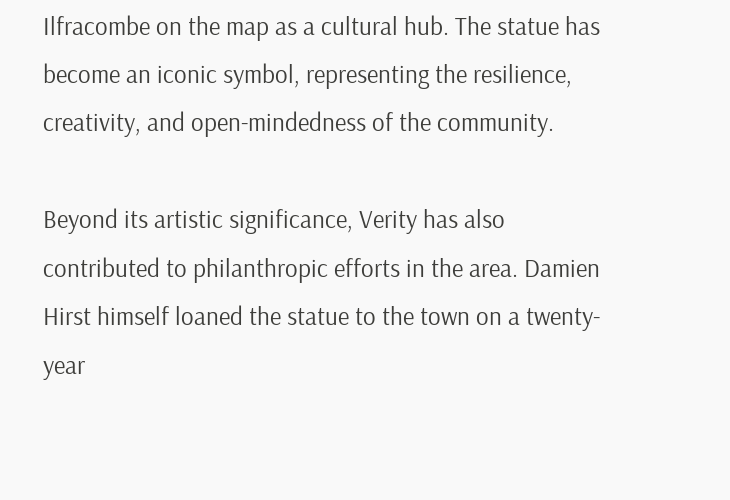Ilfracombe on the map as a cultural hub. The statue has become an iconic symbol, representing the resilience, creativity, and open-mindedness of the community.

Beyond its artistic significance, Verity has also contributed to philanthropic efforts in the area. Damien Hirst himself loaned the statue to the town on a twenty-year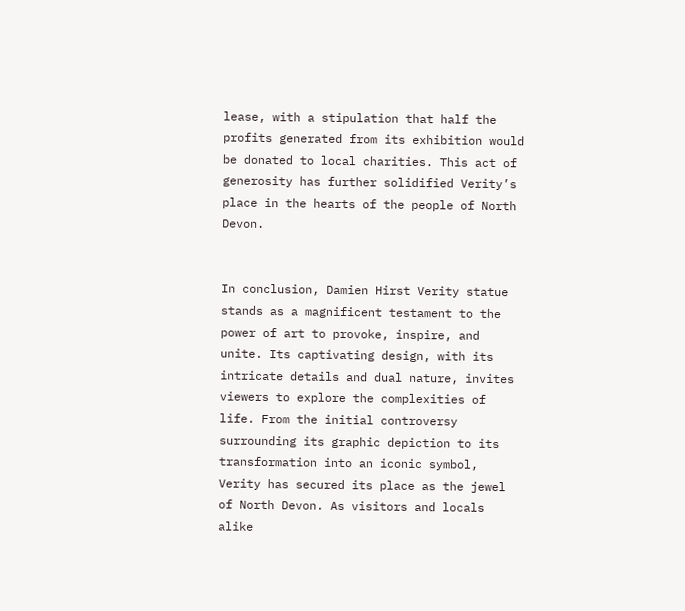lease, with a stipulation that half the profits generated from its exhibition would be donated to local charities. This act of generosity has further solidified Verity’s place in the hearts of the people of North Devon.


In conclusion, Damien Hirst Verity statue stands as a magnificent testament to the power of art to provoke, inspire, and unite. Its captivating design, with its intricate details and dual nature, invites viewers to explore the complexities of life. From the initial controversy surrounding its graphic depiction to its transformation into an iconic symbol, Verity has secured its place as the jewel of North Devon. As visitors and locals alike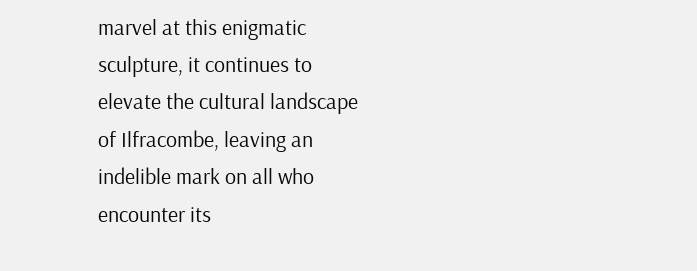marvel at this enigmatic sculpture, it continues to elevate the cultural landscape of Ilfracombe, leaving an indelible mark on all who encounter its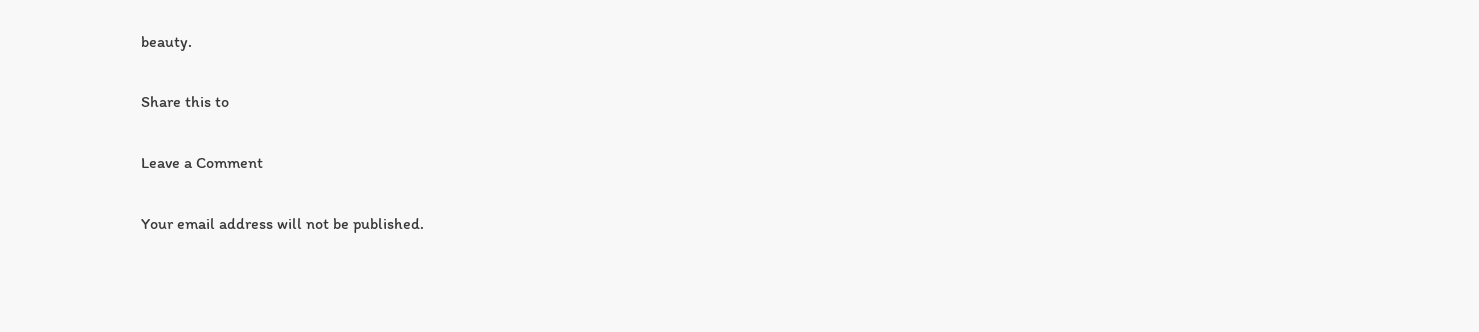beauty.

Share this to

Leave a Comment

Your email address will not be published.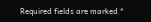Required fields are marked *